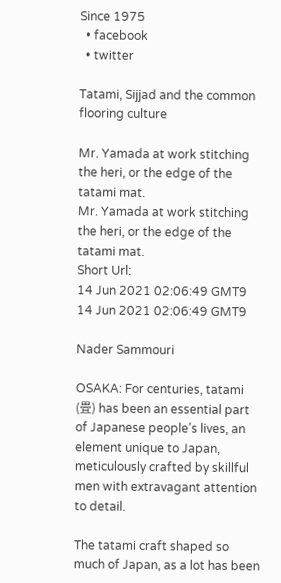Since 1975
  • facebook
  • twitter

Tatami, Sijjad and the common flooring culture

Mr. Yamada at work stitching the heri, or the edge of the tatami mat.
Mr. Yamada at work stitching the heri, or the edge of the tatami mat.
Short Url:
14 Jun 2021 02:06:49 GMT9
14 Jun 2021 02:06:49 GMT9

Nader Sammouri

OSAKA: For centuries, tatami (畳) has been an essential part of Japanese people’s lives, an element unique to Japan, meticulously crafted by skillful men with extravagant attention to detail.

The tatami craft shaped so much of Japan, as a lot has been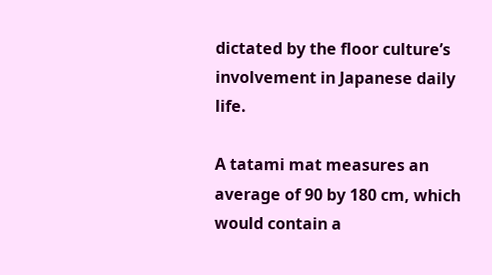dictated by the floor culture’s involvement in Japanese daily life.

A tatami mat measures an average of 90 by 180 cm, which would contain a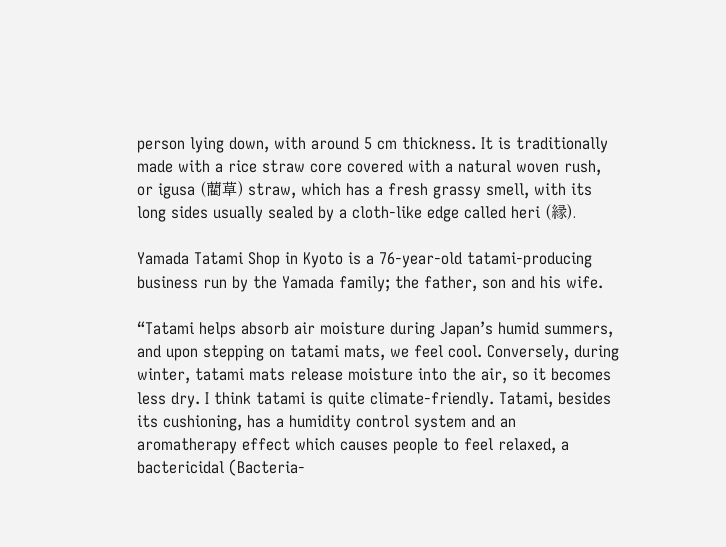person lying down, with around 5 cm thickness. It is traditionally made with a rice straw core covered with a natural woven rush, or igusa (藺草) straw, which has a fresh grassy smell, with its long sides usually sealed by a cloth-like edge called heri (縁).

Yamada Tatami Shop in Kyoto is a 76-year-old tatami-producing business run by the Yamada family; the father, son and his wife.

“Tatami helps absorb air moisture during Japan’s humid summers, and upon stepping on tatami mats, we feel cool. Conversely, during winter, tatami mats release moisture into the air, so it becomes less dry. I think tatami is quite climate-friendly. Tatami, besides its cushioning, has a humidity control system and an aromatherapy effect which causes people to feel relaxed, a bactericidal (Bacteria-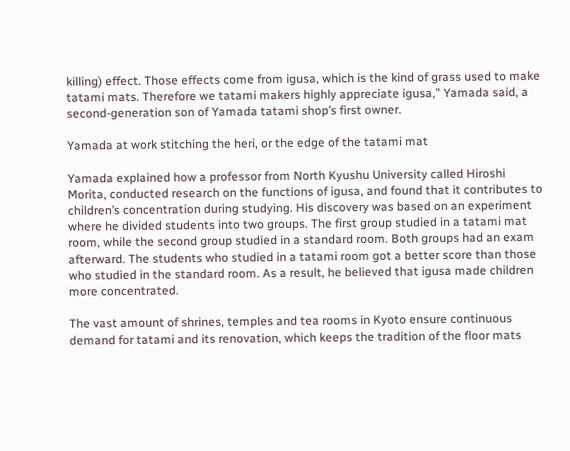killing) effect. Those effects come from igusa, which is the kind of grass used to make tatami mats. Therefore we tatami makers highly appreciate igusa,” Yamada said, a second-generation son of Yamada tatami shop’s first owner.

Yamada at work stitching the heri, or the edge of the tatami mat

Yamada explained how a professor from North Kyushu University called Hiroshi Morita, conducted research on the functions of igusa, and found that it contributes to children’s concentration during studying. His discovery was based on an experiment where he divided students into two groups. The first group studied in a tatami mat room, while the second group studied in a standard room. Both groups had an exam afterward. The students who studied in a tatami room got a better score than those who studied in the standard room. As a result, he believed that igusa made children more concentrated.

The vast amount of shrines, temples and tea rooms in Kyoto ensure continuous demand for tatami and its renovation, which keeps the tradition of the floor mats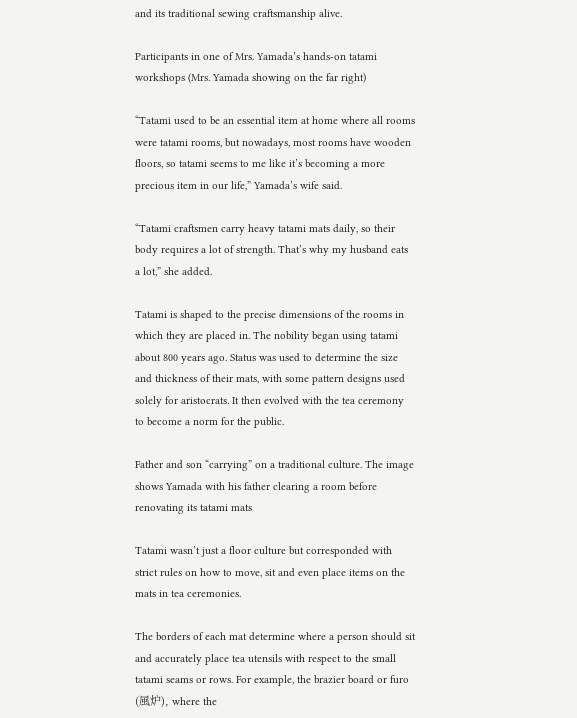and its traditional sewing craftsmanship alive.

Participants in one of Mrs. Yamada’s hands-on tatami workshops (Mrs. Yamada showing on the far right)

“Tatami used to be an essential item at home where all rooms were tatami rooms, but nowadays, most rooms have wooden floors, so tatami seems to me like it’s becoming a more precious item in our life,” Yamada’s wife said.

“Tatami craftsmen carry heavy tatami mats daily, so their body requires a lot of strength. That’s why my husband eats a lot,” she added.

Tatami is shaped to the precise dimensions of the rooms in which they are placed in. The nobility began using tatami about 800 years ago. Status was used to determine the size and thickness of their mats, with some pattern designs used solely for aristocrats. It then evolved with the tea ceremony to become a norm for the public.

Father and son “carrying” on a traditional culture. The image shows Yamada with his father clearing a room before renovating its tatami mats

Tatami wasn’t just a floor culture but corresponded with strict rules on how to move, sit and even place items on the mats in tea ceremonies.

The borders of each mat determine where a person should sit and accurately place tea utensils with respect to the small tatami seams or rows. For example, the brazier board or furo (風炉), where the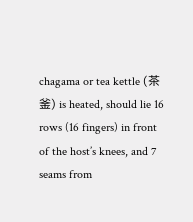chagama or tea kettle (茶釜) is heated, should lie 16 rows (16 fingers) in front of the host’s knees, and 7 seams from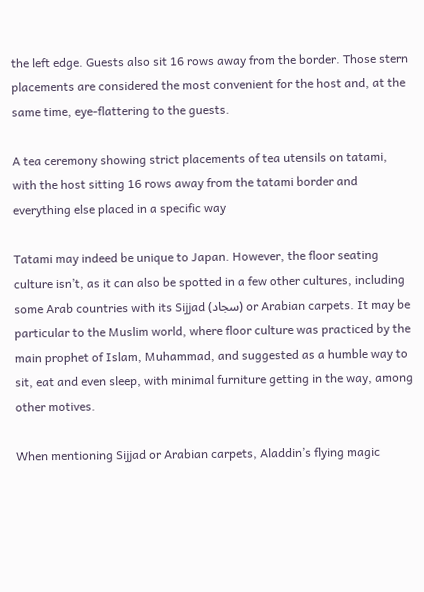the left edge. Guests also sit 16 rows away from the border. Those stern placements are considered the most convenient for the host and, at the same time, eye-flattering to the guests.

A tea ceremony showing strict placements of tea utensils on tatami, with the host sitting 16 rows away from the tatami border and everything else placed in a specific way

Tatami may indeed be unique to Japan. However, the floor seating culture isn’t, as it can also be spotted in a few other cultures, including some Arab countries with its Sijjad (سجاد) or Arabian carpets. It may be particular to the Muslim world, where floor culture was practiced by the main prophet of Islam, Muhammad, and suggested as a humble way to sit, eat and even sleep, with minimal furniture getting in the way, among other motives.

When mentioning Sijjad or Arabian carpets, Aladdin’s flying magic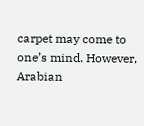carpet may come to one’s mind. However, Arabian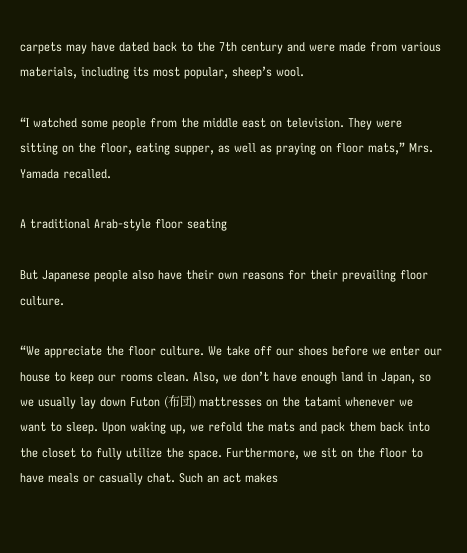carpets may have dated back to the 7th century and were made from various materials, including its most popular, sheep’s wool.

“I watched some people from the middle east on television. They were sitting on the floor, eating supper, as well as praying on floor mats,” Mrs. Yamada recalled.

A traditional Arab-style floor seating

But Japanese people also have their own reasons for their prevailing floor culture.

“We appreciate the floor culture. We take off our shoes before we enter our house to keep our rooms clean. Also, we don’t have enough land in Japan, so we usually lay down Futon (布団) mattresses on the tatami whenever we want to sleep. Upon waking up, we refold the mats and pack them back into the closet to fully utilize the space. Furthermore, we sit on the floor to have meals or casually chat. Such an act makes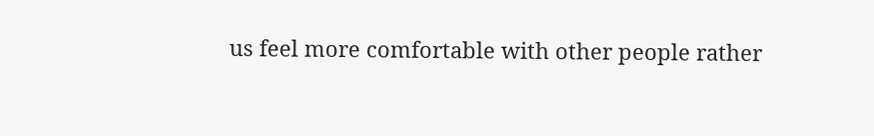us feel more comfortable with other people rather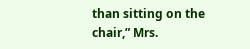than sitting on the chair,” Mrs.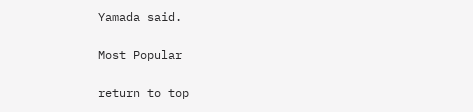Yamada said.

Most Popular

return to top